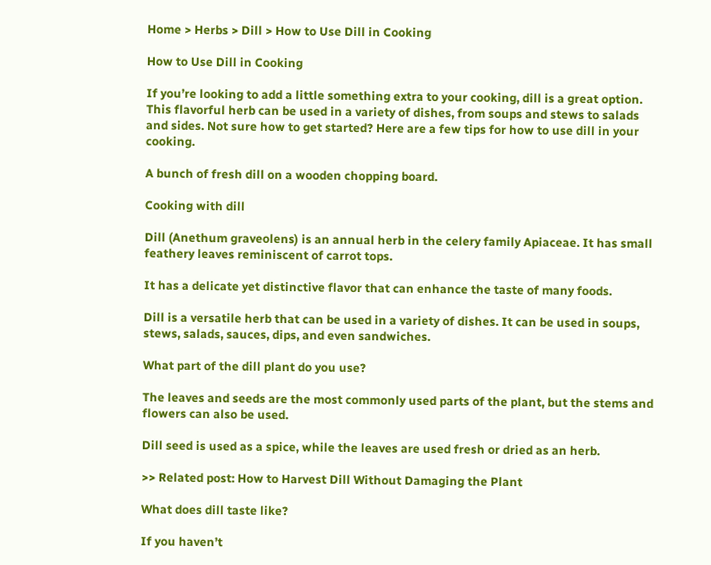Home > Herbs > Dill > How to Use Dill in Cooking

How to Use Dill in Cooking

If you’re looking to add a little something extra to your cooking, dill is a great option. This flavorful herb can be used in a variety of dishes, from soups and stews to salads and sides. Not sure how to get started? Here are a few tips for how to use dill in your cooking.

A bunch of fresh dill on a wooden chopping board.

Cooking with dill

Dill (Anethum graveolens) is an annual herb in the celery family Apiaceae. It has small feathery leaves reminiscent of carrot tops.

It has a delicate yet distinctive flavor that can enhance the taste of many foods.

Dill is a versatile herb that can be used in a variety of dishes. It can be used in soups, stews, salads, sauces, dips, and even sandwiches.

What part of the dill plant do you use?

The leaves and seeds are the most commonly used parts of the plant, but the stems and flowers can also be used.

Dill seed is used as a spice, while the leaves are used fresh or dried as an herb.

>> Related post: How to Harvest Dill Without Damaging the Plant

What does dill taste like?

If you haven’t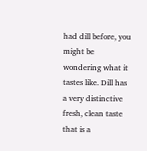had dill before, you might be wondering what it tastes like. Dill has a very distinctive fresh, clean taste that is a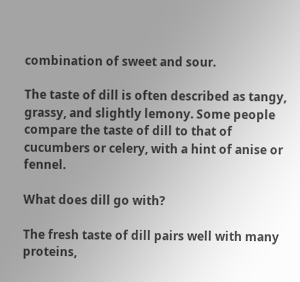combination of sweet and sour.

The taste of dill is often described as tangy, grassy, and slightly lemony. Some people compare the taste of dill to that of cucumbers or celery, with a hint of anise or fennel.

What does dill go with?

The fresh taste of dill pairs well with many proteins,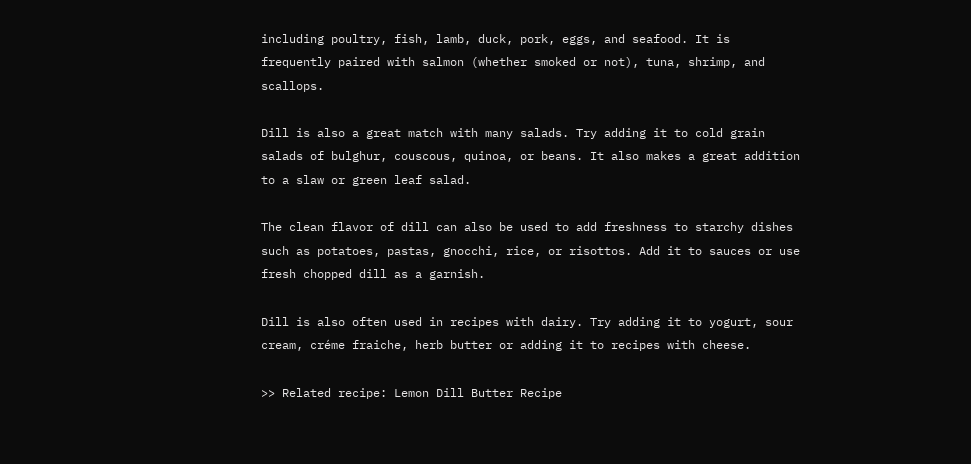including poultry, fish, lamb, duck, pork, eggs, and seafood. It is frequently paired with salmon (whether smoked or not), tuna, shrimp, and scallops.

Dill is also a great match with many salads. Try adding it to cold grain salads of bulghur, couscous, quinoa, or beans. It also makes a great addition to a slaw or green leaf salad.

The clean flavor of dill can also be used to add freshness to starchy dishes such as potatoes, pastas, gnocchi, rice, or risottos. Add it to sauces or use fresh chopped dill as a garnish.

Dill is also often used in recipes with dairy. Try adding it to yogurt, sour cream, créme fraiche, herb butter or adding it to recipes with cheese.

>> Related recipe: Lemon Dill Butter Recipe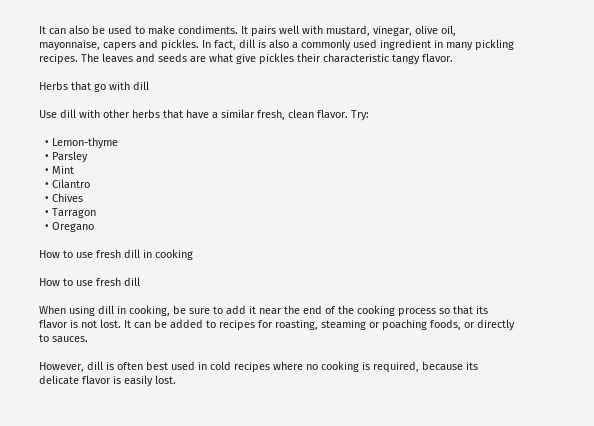It can also be used to make condiments. It pairs well with mustard, vinegar, olive oil, mayonnaise, capers and pickles. In fact, dill is also a commonly used ingredient in many pickling recipes. The leaves and seeds are what give pickles their characteristic tangy flavor.

Herbs that go with dill

Use dill with other herbs that have a similar fresh, clean flavor. Try:

  • Lemon-thyme
  • Parsley
  • Mint
  • Cilantro
  • Chives
  • Tarragon
  • Oregano

How to use fresh dill in cooking

How to use fresh dill

When using dill in cooking, be sure to add it near the end of the cooking process so that its flavor is not lost. It can be added to recipes for roasting, steaming or poaching foods, or directly to sauces.

However, dill is often best used in cold recipes where no cooking is required, because its delicate flavor is easily lost.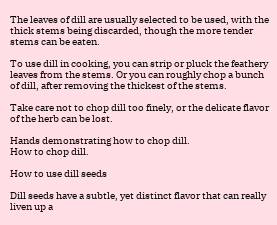The leaves of dill are usually selected to be used, with the thick stems being discarded, though the more tender stems can be eaten.

To use dill in cooking, you can strip or pluck the feathery leaves from the stems. Or you can roughly chop a bunch of dill, after removing the thickest of the stems.

Take care not to chop dill too finely, or the delicate flavor of the herb can be lost.

Hands demonstrating how to chop dill.
How to chop dill.

How to use dill seeds

Dill seeds have a subtle, yet distinct flavor that can really liven up a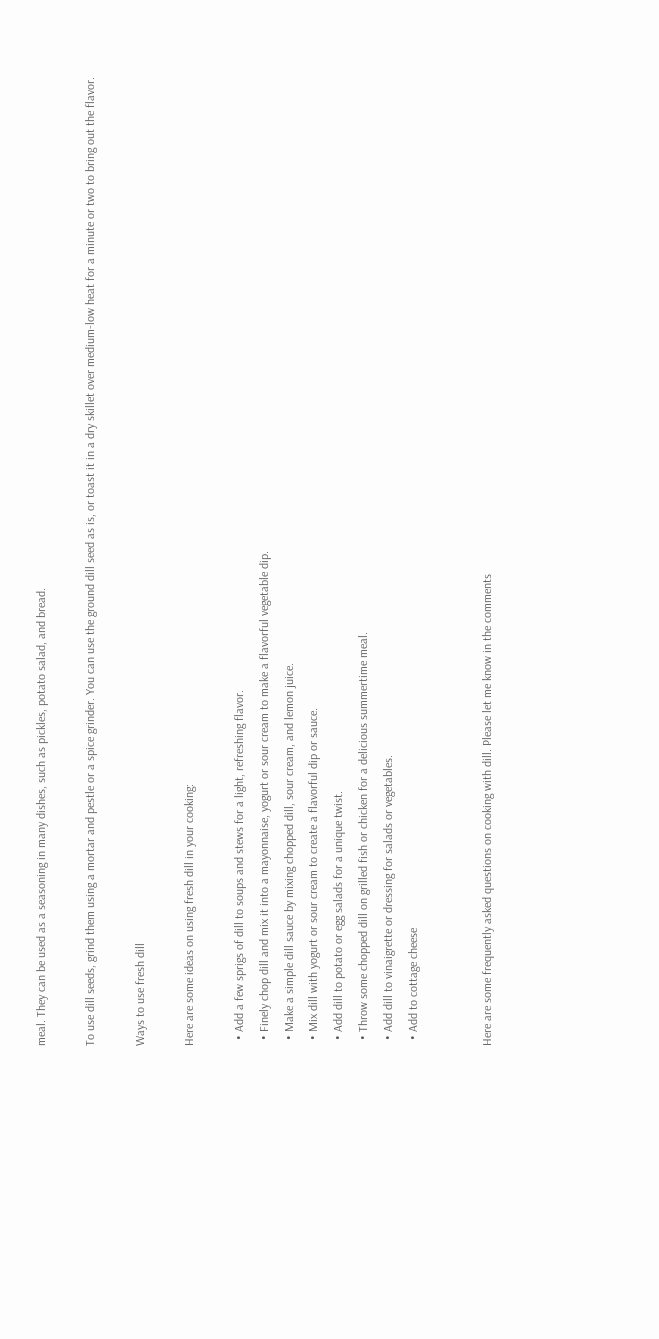meal. They can be used as a seasoning in many dishes, such as pickles, potato salad, and bread.

To use dill seeds, grind them using a mortar and pestle or a spice grinder. You can use the ground dill seed as is, or toast it in a dry skillet over medium-low heat for a minute or two to bring out the flavor.

Ways to use fresh dill

Here are some ideas on using fresh dill in your cooking:

  • Add a few sprigs of dill to soups and stews for a light, refreshing flavor.
  • Finely chop dill and mix it into a mayonnaise, yogurt or sour cream to make a flavorful vegetable dip.
  • Make a simple dill sauce by mixing chopped dill, sour cream, and lemon juice.
  • Mix dill with yogurt or sour cream to create a flavorful dip or sauce.
  • Add dill to potato or egg salads for a unique twist.
  • Throw some chopped dill on grilled fish or chicken for a delicious summertime meal.
  • Add dill to vinaigrette or dressing for salads or vegetables.
  • Add to cottage cheese


Here are some frequently asked questions on cooking with dill. Please let me know in the comments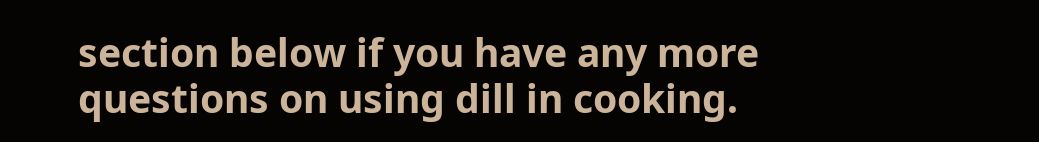section below if you have any more questions on using dill in cooking.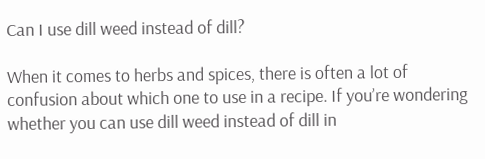Can I use dill weed instead of dill?

When it comes to herbs and spices, there is often a lot of confusion about which one to use in a recipe. If you’re wondering whether you can use dill weed instead of dill in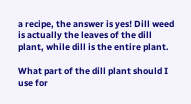a recipe, the answer is yes! Dill weed is actually the leaves of the dill plant, while dill is the entire plant.

What part of the dill plant should I use for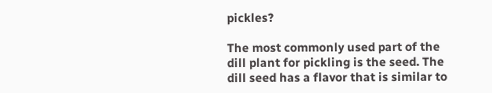pickles?

The most commonly used part of the dill plant for pickling is the seed. The dill seed has a flavor that is similar to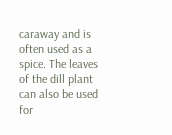caraway and is often used as a spice. The leaves of the dill plant can also be used for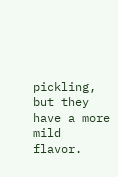pickling, but they have a more mild flavor.